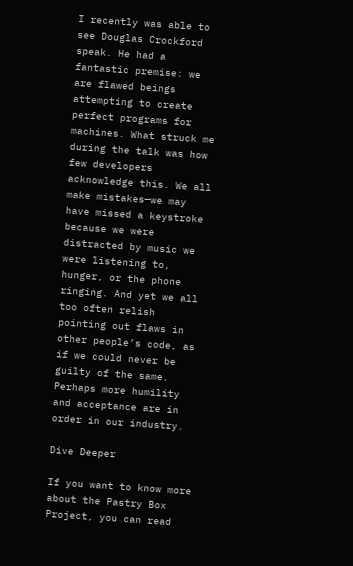I recently was able to see Douglas Crockford speak. He had a fantastic premise: we are flawed beings attempting to create perfect programs for machines. What struck me during the talk was how few developers acknowledge this. We all make mistakes—we may have missed a keystroke because we were distracted by music we were listening to, hunger, or the phone ringing. And yet we all too often relish pointing out flaws in other people’s code, as if we could never be guilty of the same. Perhaps more humility and acceptance are in order in our industry.

Dive Deeper

If you want to know more about the Pastry Box Project, you can read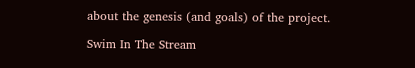about the genesis (and goals) of the project.

Swim In The Stream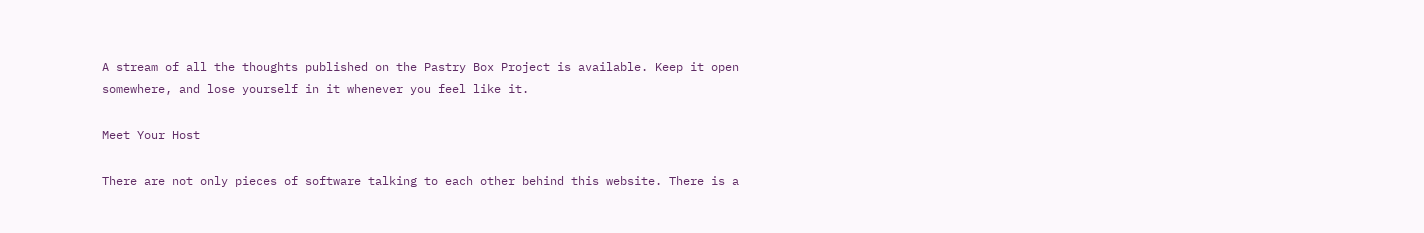A stream of all the thoughts published on the Pastry Box Project is available. Keep it open somewhere, and lose yourself in it whenever you feel like it.

Meet Your Host

There are not only pieces of software talking to each other behind this website. There is a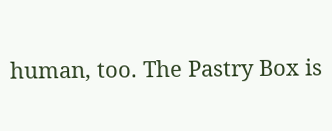human, too. The Pastry Box is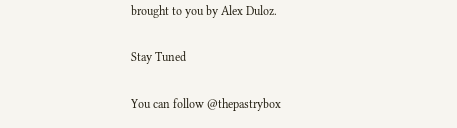brought to you by Alex Duloz.

Stay Tuned

You can follow @thepastrybox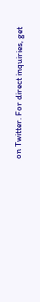on Twitter. For direct inquiries, get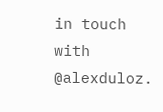in touch with @alexduloz.